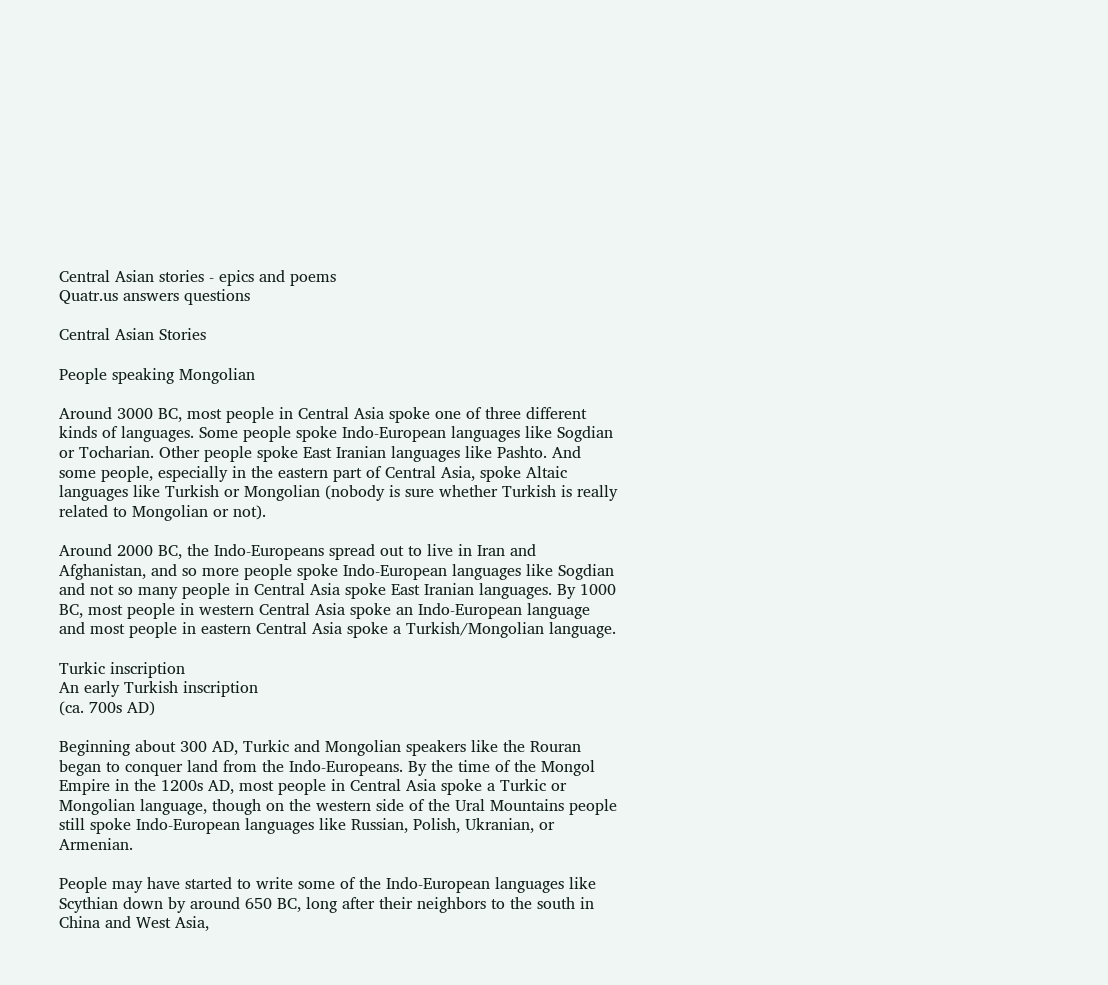Central Asian stories - epics and poems
Quatr.us answers questions

Central Asian Stories

People speaking Mongolian

Around 3000 BC, most people in Central Asia spoke one of three different kinds of languages. Some people spoke Indo-European languages like Sogdian or Tocharian. Other people spoke East Iranian languages like Pashto. And some people, especially in the eastern part of Central Asia, spoke Altaic languages like Turkish or Mongolian (nobody is sure whether Turkish is really related to Mongolian or not).

Around 2000 BC, the Indo-Europeans spread out to live in Iran and Afghanistan, and so more people spoke Indo-European languages like Sogdian and not so many people in Central Asia spoke East Iranian languages. By 1000 BC, most people in western Central Asia spoke an Indo-European language and most people in eastern Central Asia spoke a Turkish/Mongolian language.

Turkic inscription
An early Turkish inscription
(ca. 700s AD)

Beginning about 300 AD, Turkic and Mongolian speakers like the Rouran began to conquer land from the Indo-Europeans. By the time of the Mongol Empire in the 1200s AD, most people in Central Asia spoke a Turkic or Mongolian language, though on the western side of the Ural Mountains people still spoke Indo-European languages like Russian, Polish, Ukranian, or Armenian.

People may have started to write some of the Indo-European languages like Scythian down by around 650 BC, long after their neighbors to the south in China and West Asia,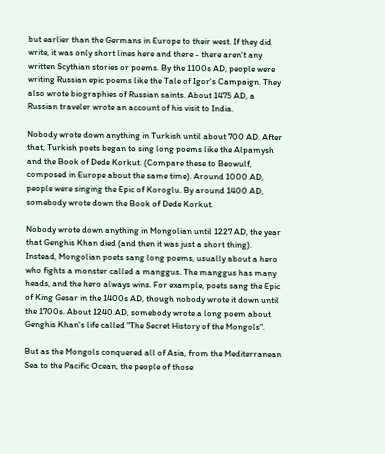but earlier than the Germans in Europe to their west. If they did write, it was only short lines here and there - there aren't any written Scythian stories or poems. By the 1100s AD, people were writing Russian epic poems like the Tale of Igor's Campaign. They also wrote biographies of Russian saints. About 1475 AD, a Russian traveler wrote an account of his visit to India.

Nobody wrote down anything in Turkish until about 700 AD. After that, Turkish poets began to sing long poems like the Alpamysh and the Book of Dede Korkut. (Compare these to Beowulf, composed in Europe about the same time). Around 1000 AD, people were singing the Epic of Koroglu. By around 1400 AD, somebody wrote down the Book of Dede Korkut.

Nobody wrote down anything in Mongolian until 1227 AD, the year that Genghis Khan died (and then it was just a short thing). Instead, Mongolian poets sang long poems, usually about a hero who fights a monster called a manggus. The manggus has many heads, and the hero always wins. For example, poets sang the Epic of King Gesar in the 1400s AD, though nobody wrote it down until the 1700s. About 1240 AD, somebody wrote a long poem about Genghis Khan's life called "The Secret History of the Mongols".

But as the Mongols conquered all of Asia, from the Mediterranean Sea to the Pacific Ocean, the people of those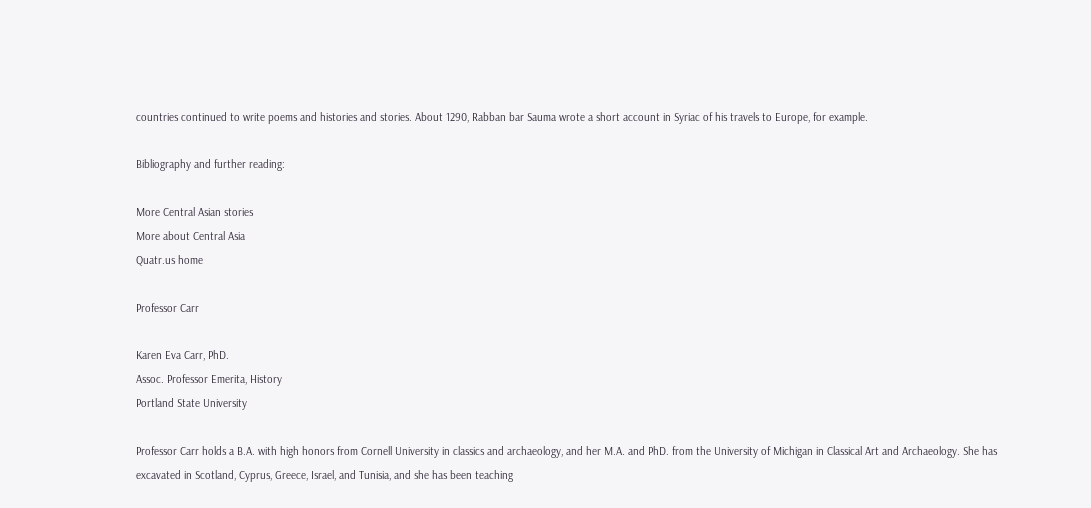countries continued to write poems and histories and stories. About 1290, Rabban bar Sauma wrote a short account in Syriac of his travels to Europe, for example.

Bibliography and further reading:

More Central Asian stories
More about Central Asia
Quatr.us home

Professor Carr

Karen Eva Carr, PhD.
Assoc. Professor Emerita, History
Portland State University

Professor Carr holds a B.A. with high honors from Cornell University in classics and archaeology, and her M.A. and PhD. from the University of Michigan in Classical Art and Archaeology. She has excavated in Scotland, Cyprus, Greece, Israel, and Tunisia, and she has been teaching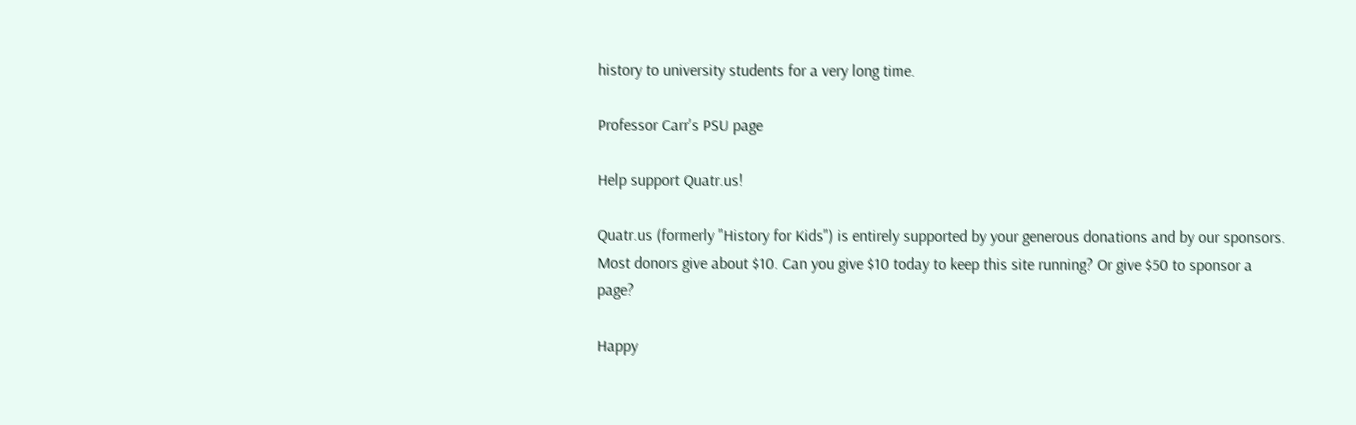history to university students for a very long time.

Professor Carr's PSU page

Help support Quatr.us!

Quatr.us (formerly "History for Kids") is entirely supported by your generous donations and by our sponsors. Most donors give about $10. Can you give $10 today to keep this site running? Or give $50 to sponsor a page?

Happy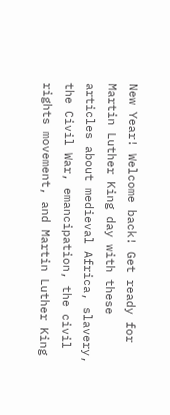New Year! Welcome back! Get ready for Martin Luther King day with these articles about medieval Africa, slavery, the Civil War, emancipation, the civil rights movement, and Martin Luther King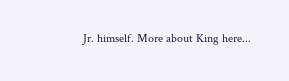Jr. himself. More about King here...